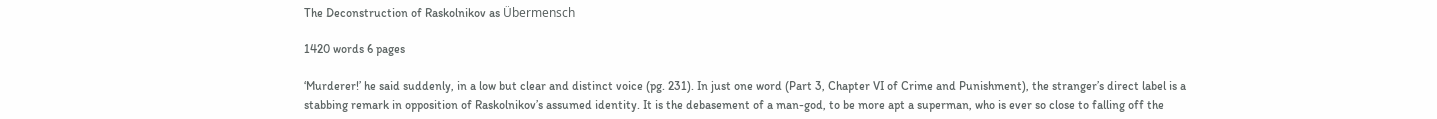The Deconstruction of Raskolnikov as Übermensch

1420 words 6 pages

‘Murderer!’ he said suddenly, in a low but clear and distinct voice (pg. 231). In just one word (Part 3, Chapter VI of Crime and Punishment), the stranger’s direct label is a stabbing remark in opposition of Raskolnikov’s assumed identity. It is the debasement of a man-god, to be more apt a superman, who is ever so close to falling off the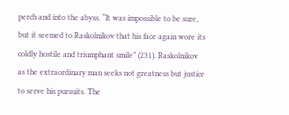perch and into the abyss. “It was impossible to be sure, but it seemed to Raskolnikov that his face again wore its coldly hostile and triumphant smile” (231). Raskolnikov as the extraordinary man seeks not greatness but justice to serve his pursuits. The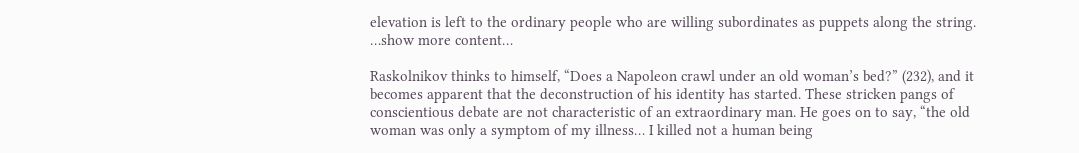elevation is left to the ordinary people who are willing subordinates as puppets along the string.
…show more content…

Raskolnikov thinks to himself, “Does a Napoleon crawl under an old woman’s bed?” (232), and it becomes apparent that the deconstruction of his identity has started. These stricken pangs of conscientious debate are not characteristic of an extraordinary man. He goes on to say, “the old woman was only a symptom of my illness… I killed not a human being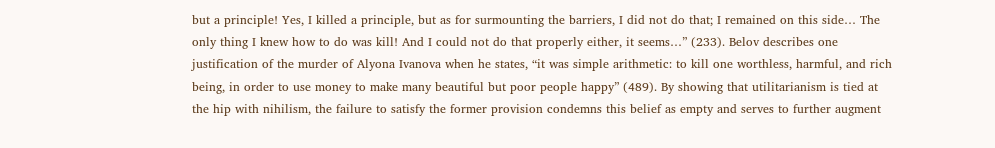but a principle! Yes, I killed a principle, but as for surmounting the barriers, I did not do that; I remained on this side… The only thing I knew how to do was kill! And I could not do that properly either, it seems…” (233). Belov describes one justification of the murder of Alyona Ivanova when he states, “it was simple arithmetic: to kill one worthless, harmful, and rich being, in order to use money to make many beautiful but poor people happy” (489). By showing that utilitarianism is tied at the hip with nihilism, the failure to satisfy the former provision condemns this belief as empty and serves to further augment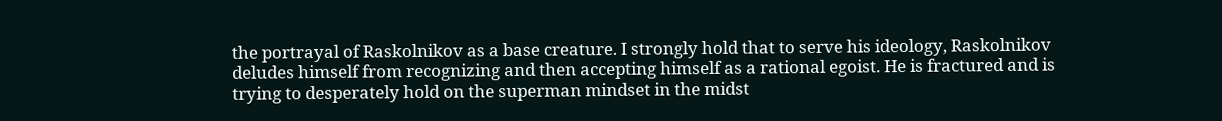the portrayal of Raskolnikov as a base creature. I strongly hold that to serve his ideology, Raskolnikov deludes himself from recognizing and then accepting himself as a rational egoist. He is fractured and is trying to desperately hold on the superman mindset in the midst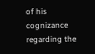of his cognizance regarding the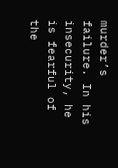murder’s failure. In his insecurity, he is fearful of the